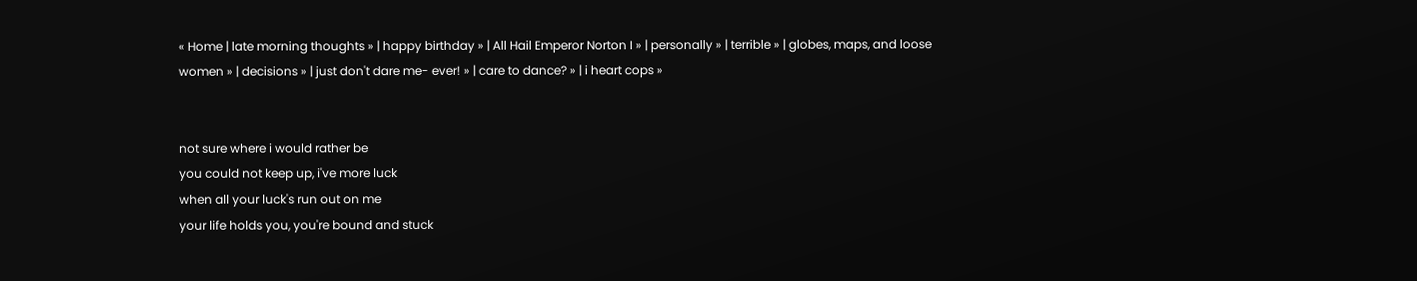« Home | late morning thoughts » | happy birthday » | All Hail Emperor Norton I » | personally » | terrible » | globes, maps, and loose women » | decisions » | just don't dare me- ever! » | care to dance? » | i heart cops »


not sure where i would rather be
you could not keep up, i've more luck
when all your luck's run out on me
your life holds you, you're bound and stuck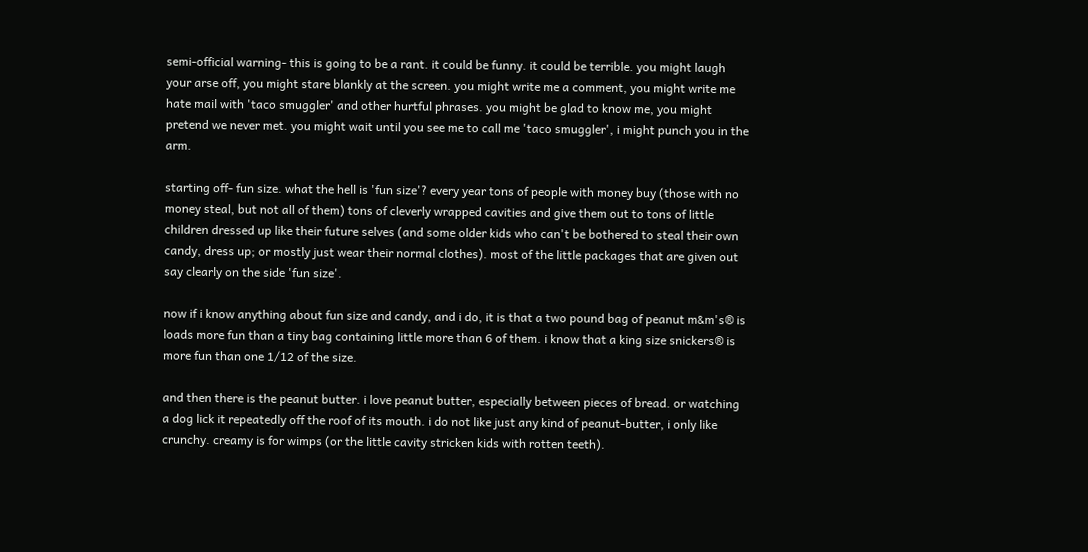semi-official warning- this is going to be a rant. it could be funny. it could be terrible. you might laugh your arse off, you might stare blankly at the screen. you might write me a comment, you might write me hate mail with 'taco smuggler' and other hurtful phrases. you might be glad to know me, you might pretend we never met. you might wait until you see me to call me 'taco smuggler', i might punch you in the arm.

starting off- fun size. what the hell is 'fun size'? every year tons of people with money buy (those with no money steal, but not all of them) tons of cleverly wrapped cavities and give them out to tons of little children dressed up like their future selves (and some older kids who can't be bothered to steal their own candy, dress up; or mostly just wear their normal clothes). most of the little packages that are given out say clearly on the side 'fun size'.

now if i know anything about fun size and candy, and i do, it is that a two pound bag of peanut m&m's® is loads more fun than a tiny bag containing little more than 6 of them. i know that a king size snickers® is more fun than one 1/12 of the size.

and then there is the peanut butter. i love peanut butter, especially between pieces of bread. or watching a dog lick it repeatedly off the roof of its mouth. i do not like just any kind of peanut-butter, i only like crunchy. creamy is for wimps (or the little cavity stricken kids with rotten teeth).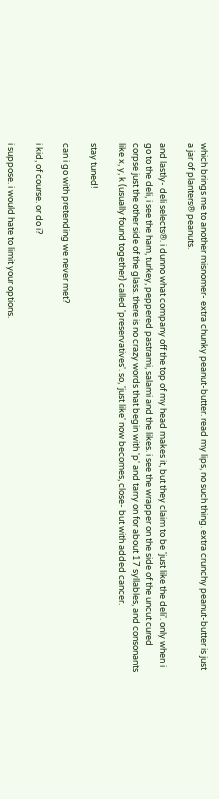which brings me to another misnomer- extra chunky peanut-butter. read my lips, no such thing. extra crunchy peanut-butter is just a jar of planters® peanuts.

and lastly- deli selects®. i dunno what company off the top of my head makes it, but they claim to be 'just like the deli'. only when i go to the deli, i see the ham, turkey, peppered pastrami, salami and the likes. i see the wrapper on the side of the uncut cured corpse just the other side of the glass. there is no crazy words that begin with 'p' and tarry on for about 17 syllables, and consonants like x, y, k (usually found together) called 'preservatives'. so, 'just like' now becomes, close- but with added cancer.

stay tuned!

can i go with pretending we never met?

i kid, of course. or do i?

i suppose. i would hate to limit your options.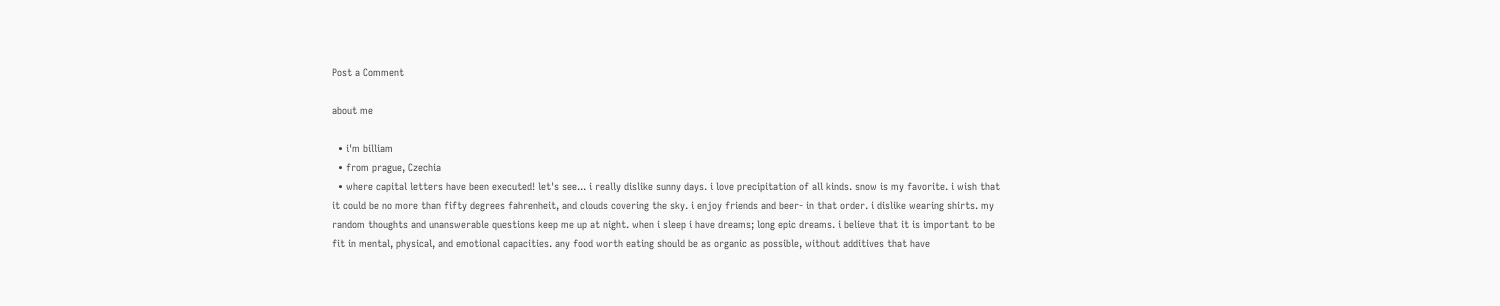Post a Comment

about me

  • i'm billiam
  • from prague, Czechia
  • where capital letters have been executed! let's see... i really dislike sunny days. i love precipitation of all kinds. snow is my favorite. i wish that it could be no more than fifty degrees fahrenheit, and clouds covering the sky. i enjoy friends and beer- in that order. i dislike wearing shirts. my random thoughts and unanswerable questions keep me up at night. when i sleep i have dreams; long epic dreams. i believe that it is important to be fit in mental, physical, and emotional capacities. any food worth eating should be as organic as possible, without additives that have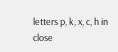letters p, k, x, c, h in close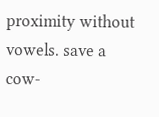proximity without vowels. save a cow-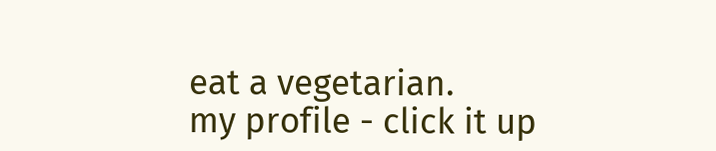eat a vegetarian.
my profile - click it up